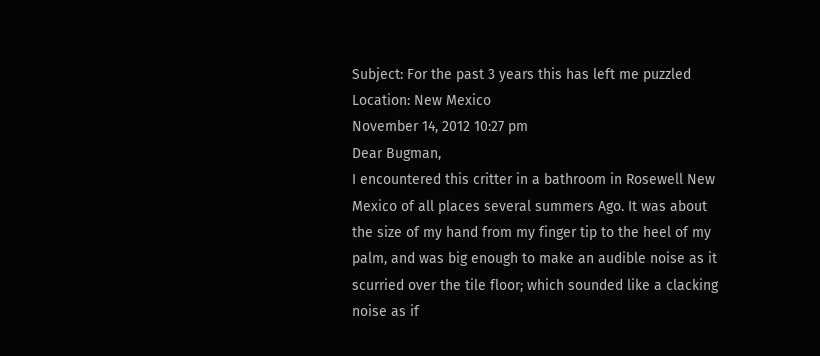Subject: For the past 3 years this has left me puzzled
Location: New Mexico
November 14, 2012 10:27 pm
Dear Bugman,
I encountered this critter in a bathroom in Rosewell New Mexico of all places several summers Ago. It was about the size of my hand from my finger tip to the heel of my palm, and was big enough to make an audible noise as it scurried over the tile floor; which sounded like a clacking noise as if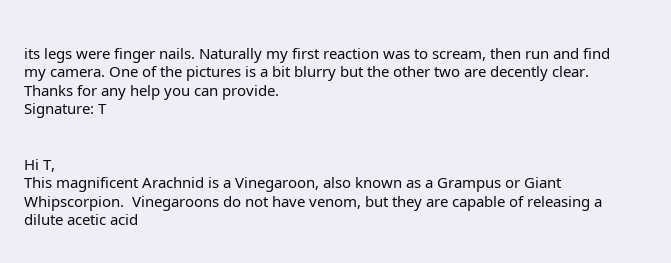its legs were finger nails. Naturally my first reaction was to scream, then run and find my camera. One of the pictures is a bit blurry but the other two are decently clear. Thanks for any help you can provide.
Signature: T


Hi T,
This magnificent Arachnid is a Vinegaroon, also known as a Grampus or Giant Whipscorpion.  Vinegaroons do not have venom, but they are capable of releasing a dilute acetic acid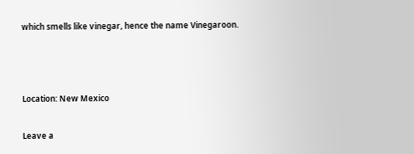which smells like vinegar, hence the name Vinegaroon.



Location: New Mexico

Leave a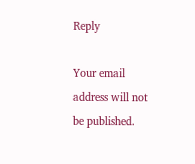Reply

Your email address will not be published.